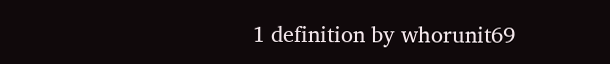1 definition by whorunit69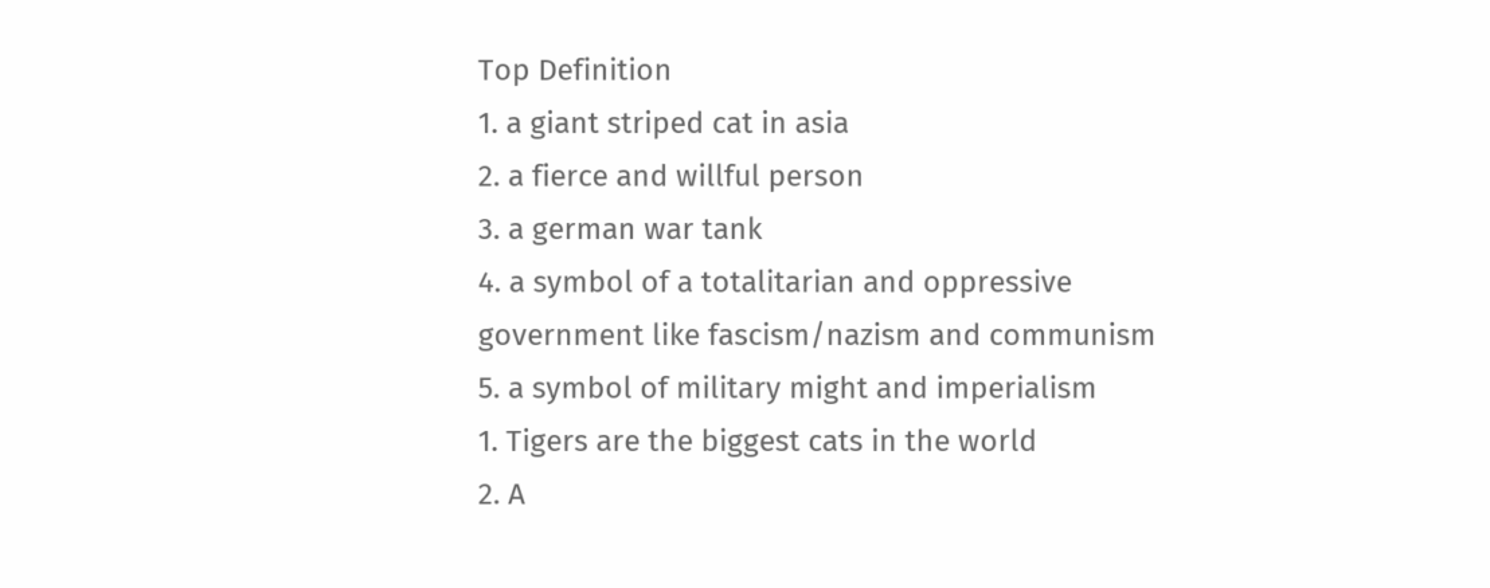Top Definition
1. a giant striped cat in asia
2. a fierce and willful person
3. a german war tank
4. a symbol of a totalitarian and oppressive government like fascism/nazism and communism
5. a symbol of military might and imperialism
1. Tigers are the biggest cats in the world
2. A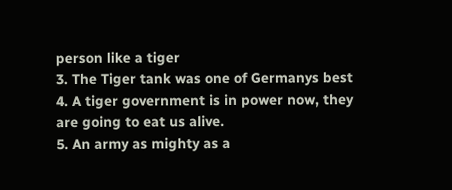person like a tiger
3. The Tiger tank was one of Germanys best
4. A tiger government is in power now, they are going to eat us alive.
5. An army as mighty as a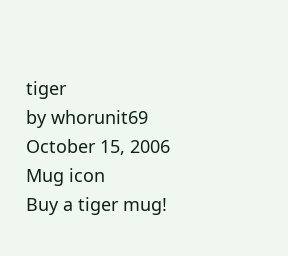tiger
by whorunit69 October 15, 2006
Mug icon
Buy a tiger mug!